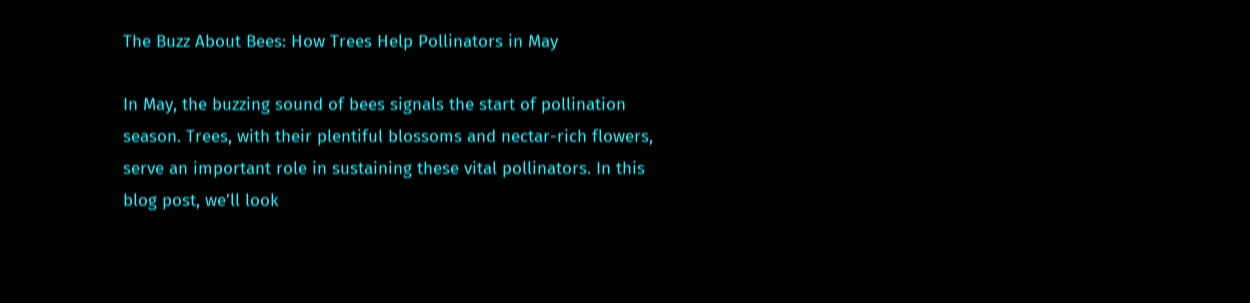The Buzz About Bees: How Trees Help Pollinators in May

In May, the buzzing sound of bees signals the start of pollination season. Trees, with their plentiful blossoms and nectar-rich flowers, serve an important role in sustaining these vital pollinators. In this blog post, we’ll look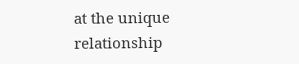at the unique relationship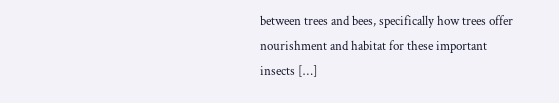between trees and bees, specifically how trees offer nourishment and habitat for these important insects […]